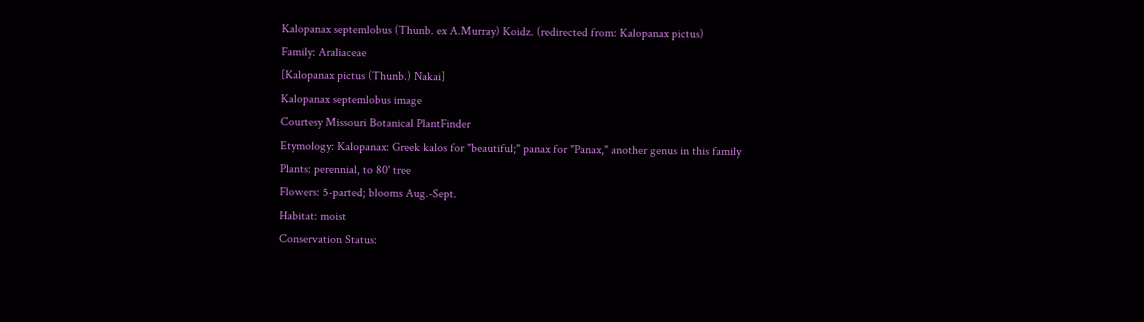Kalopanax septemlobus (Thunb. ex A.Murray) Koidz. (redirected from: Kalopanax pictus)
Family: Araliaceae
[Kalopanax pictus (Thunb.) Nakai]
Kalopanax septemlobus image
Courtesy Missouri Botanical PlantFinder
Etymology: Kalopanax: Greek kalos for "beautiful;" panax for "Panax," another genus in this family
Plants: perennial, to 80' tree
Flowers: 5-parted; blooms Aug.-Sept.
Habitat: moist
Conservation Status: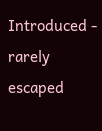Introduced - rarely escaped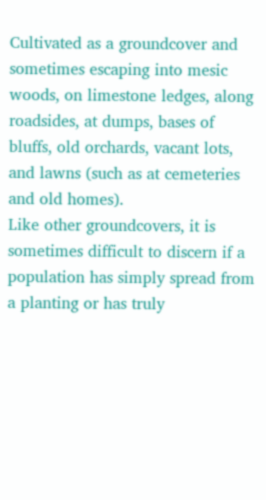Cultivated as a groundcover and sometimes escaping into mesic woods, on limestone ledges, along roadsides, at dumps, bases of bluffs, old orchards, vacant lots, and lawns (such as at cemeteries and old homes).
Like other groundcovers, it is sometimes difficult to discern if a population has simply spread from a planting or has truly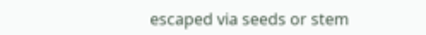escaped via seeds or stem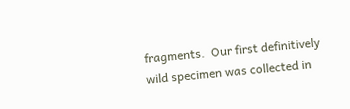fragments.  Our first definitively wild specimen was collected in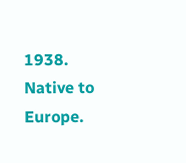1938.  Native to Europe.